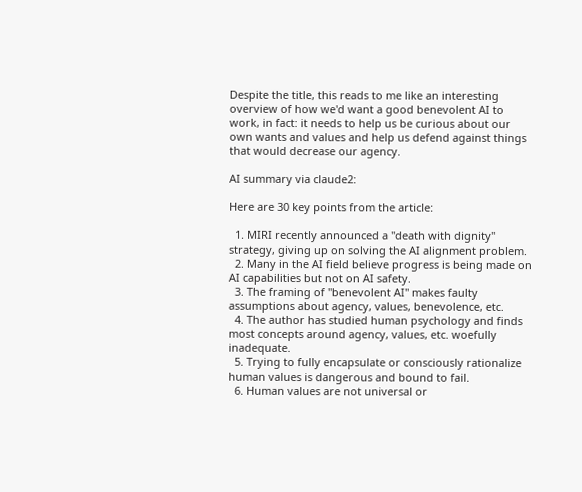Despite the title, this reads to me like an interesting overview of how we'd want a good benevolent AI to work, in fact: it needs to help us be curious about our own wants and values and help us defend against things that would decrease our agency.

AI summary via claude2:

Here are 30 key points from the article:

  1. MIRI recently announced a "death with dignity" strategy, giving up on solving the AI alignment problem.
  2. Many in the AI field believe progress is being made on AI capabilities but not on AI safety.
  3. The framing of "benevolent AI" makes faulty assumptions about agency, values, benevolence, etc.
  4. The author has studied human psychology and finds most concepts around agency, values, etc. woefully inadequate.
  5. Trying to fully encapsulate or consciously rationalize human values is dangerous and bound to fail.
  6. Human values are not universal or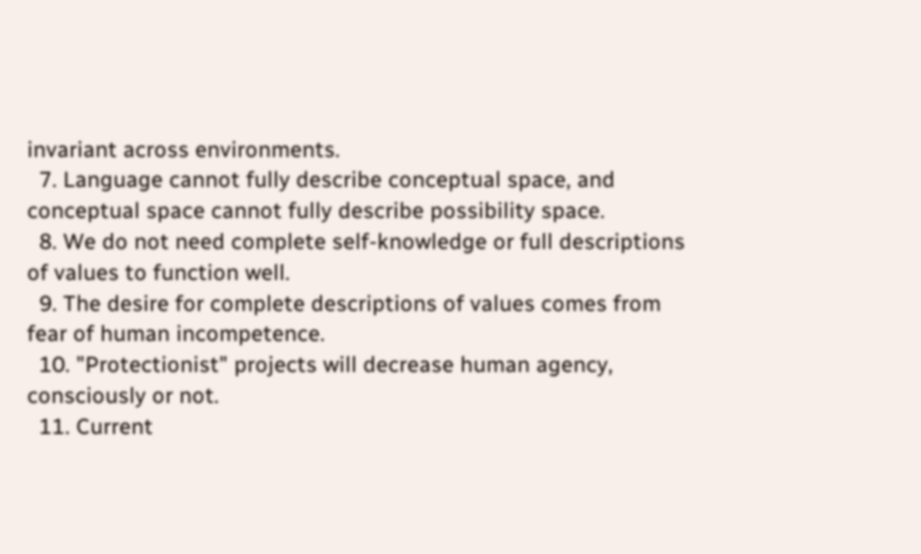invariant across environments.
  7. Language cannot fully describe conceptual space, and conceptual space cannot fully describe possibility space.
  8. We do not need complete self-knowledge or full descriptions of values to function well.
  9. The desire for complete descriptions of values comes from fear of human incompetence.
  10. "Protectionist" projects will decrease human agency, consciously or not.
  11. Current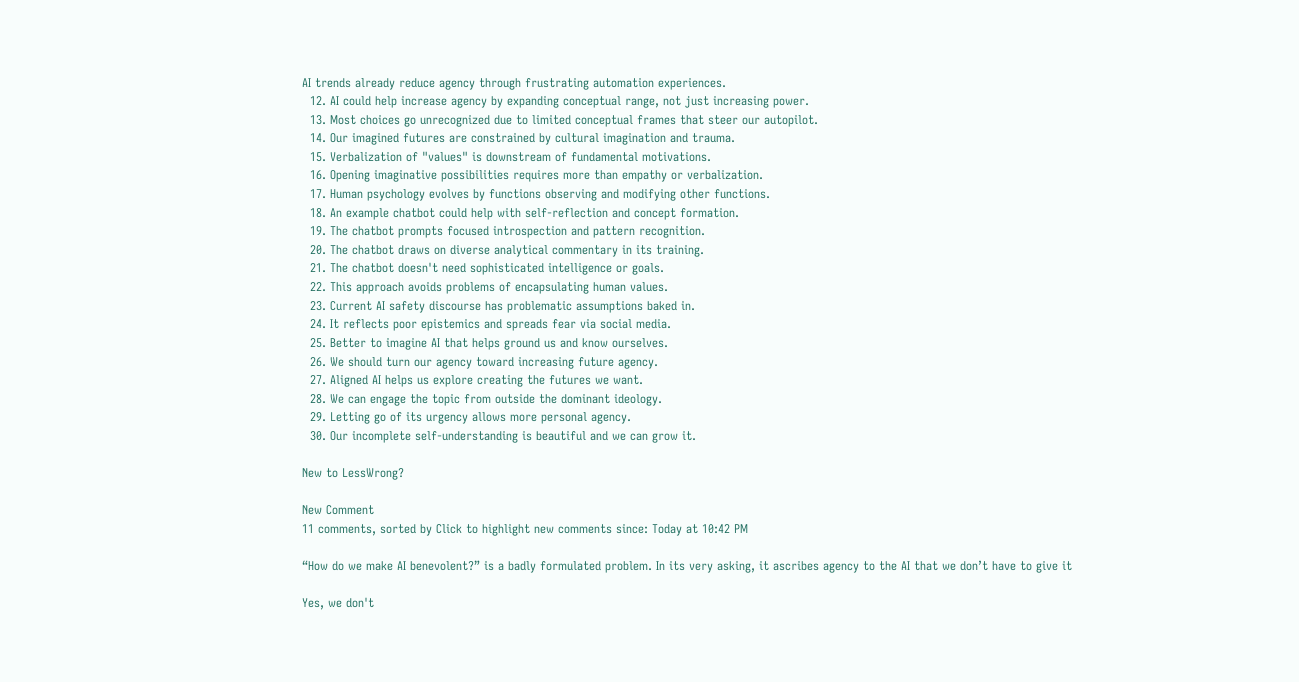AI trends already reduce agency through frustrating automation experiences.
  12. AI could help increase agency by expanding conceptual range, not just increasing power.
  13. Most choices go unrecognized due to limited conceptual frames that steer our autopilot.
  14. Our imagined futures are constrained by cultural imagination and trauma.
  15. Verbalization of "values" is downstream of fundamental motivations.
  16. Opening imaginative possibilities requires more than empathy or verbalization.
  17. Human psychology evolves by functions observing and modifying other functions.
  18. An example chatbot could help with self-reflection and concept formation.
  19. The chatbot prompts focused introspection and pattern recognition.
  20. The chatbot draws on diverse analytical commentary in its training.
  21. The chatbot doesn't need sophisticated intelligence or goals.
  22. This approach avoids problems of encapsulating human values.
  23. Current AI safety discourse has problematic assumptions baked in.
  24. It reflects poor epistemics and spreads fear via social media.
  25. Better to imagine AI that helps ground us and know ourselves.
  26. We should turn our agency toward increasing future agency.
  27. Aligned AI helps us explore creating the futures we want.
  28. We can engage the topic from outside the dominant ideology.
  29. Letting go of its urgency allows more personal agency.
  30. Our incomplete self-understanding is beautiful and we can grow it.

New to LessWrong?

New Comment
11 comments, sorted by Click to highlight new comments since: Today at 10:42 PM

“How do we make AI benevolent?” is a badly formulated problem. In its very asking, it ascribes agency to the AI that we don’t have to give it

Yes, we don't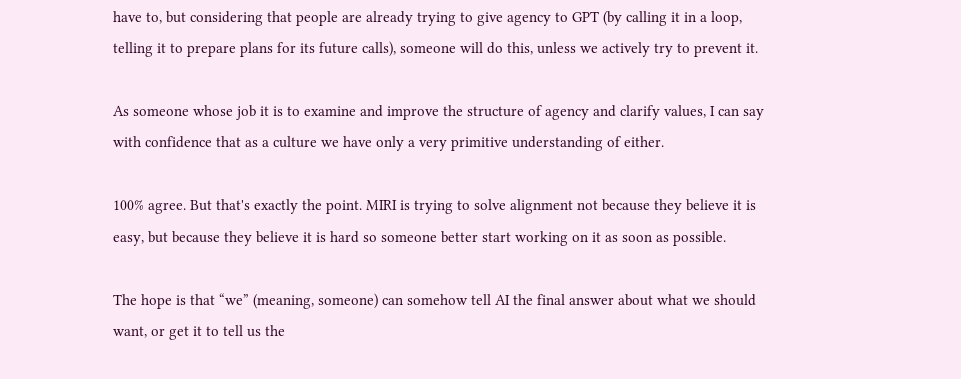have to, but considering that people are already trying to give agency to GPT (by calling it in a loop, telling it to prepare plans for its future calls), someone will do this, unless we actively try to prevent it.

As someone whose job it is to examine and improve the structure of agency and clarify values, I can say with confidence that as a culture we have only a very primitive understanding of either.

100% agree. But that's exactly the point. MIRI is trying to solve alignment not because they believe it is easy, but because they believe it is hard so someone better start working on it as soon as possible.

The hope is that “we” (meaning, someone) can somehow tell AI the final answer about what we should want, or get it to tell us the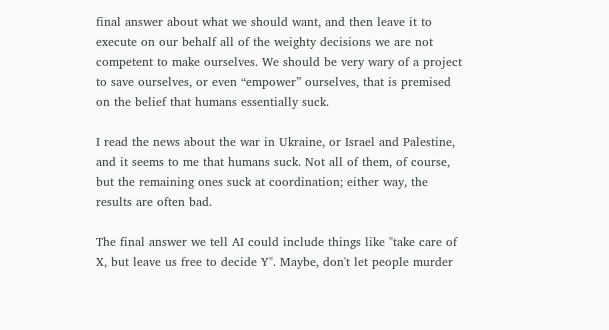final answer about what we should want, and then leave it to execute on our behalf all of the weighty decisions we are not competent to make ourselves. We should be very wary of a project to save ourselves, or even “empower” ourselves, that is premised on the belief that humans essentially suck.

I read the news about the war in Ukraine, or Israel and Palestine, and it seems to me that humans suck. Not all of them, of course, but the remaining ones suck at coordination; either way, the results are often bad.

The final answer we tell AI could include things like "take care of X, but leave us free to decide Y". Maybe, don't let people murder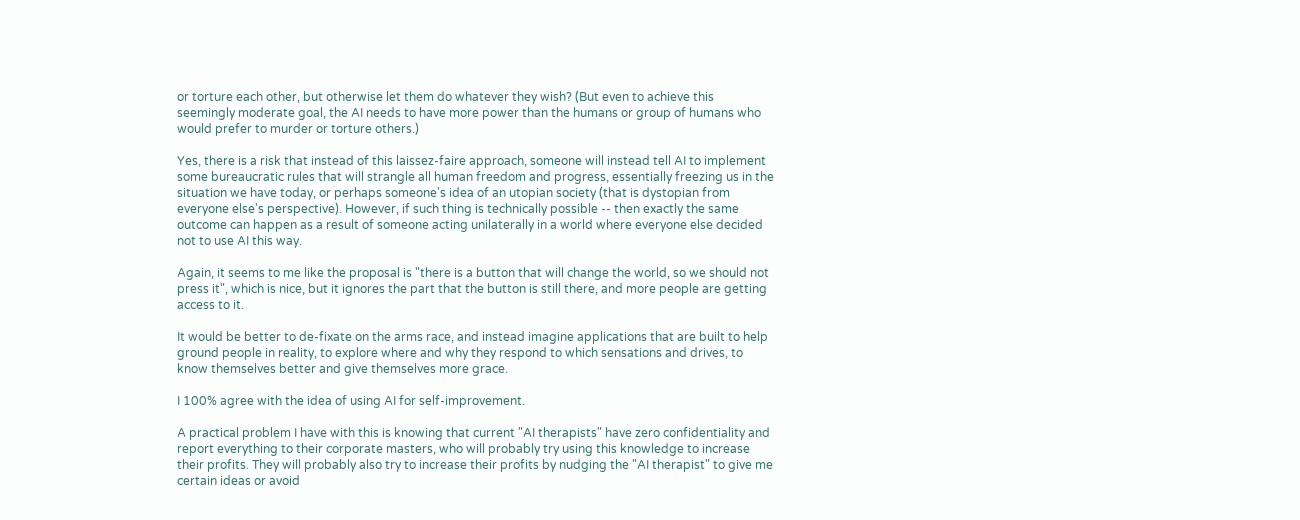or torture each other, but otherwise let them do whatever they wish? (But even to achieve this seemingly moderate goal, the AI needs to have more power than the humans or group of humans who would prefer to murder or torture others.)

Yes, there is a risk that instead of this laissez-faire approach, someone will instead tell AI to implement some bureaucratic rules that will strangle all human freedom and progress, essentially freezing us in the situation we have today, or perhaps someone's idea of an utopian society (that is dystopian from everyone else's perspective). However, if such thing is technically possible -- then exactly the same outcome can happen as a result of someone acting unilaterally in a world where everyone else decided not to use AI this way.

Again, it seems to me like the proposal is "there is a button that will change the world, so we should not press it", which is nice, but it ignores the part that the button is still there, and more people are getting access to it.

It would be better to de-fixate on the arms race, and instead imagine applications that are built to help ground people in reality, to explore where and why they respond to which sensations and drives, to know themselves better and give themselves more grace.

I 100% agree with the idea of using AI for self-improvement.

A practical problem I have with this is knowing that current "AI therapists" have zero confidentiality and report everything to their corporate masters, who will probably try using this knowledge to increase their profits. They will probably also try to increase their profits by nudging the "AI therapist" to give me certain ideas or avoid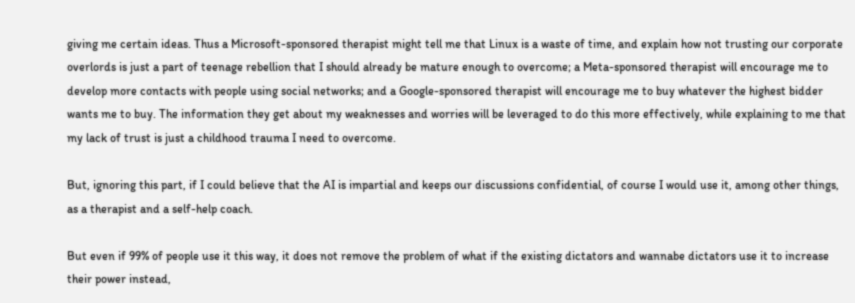giving me certain ideas. Thus a Microsoft-sponsored therapist might tell me that Linux is a waste of time, and explain how not trusting our corporate overlords is just a part of teenage rebellion that I should already be mature enough to overcome; a Meta-sponsored therapist will encourage me to develop more contacts with people using social networks; and a Google-sponsored therapist will encourage me to buy whatever the highest bidder wants me to buy. The information they get about my weaknesses and worries will be leveraged to do this more effectively, while explaining to me that my lack of trust is just a childhood trauma I need to overcome.

But, ignoring this part, if I could believe that the AI is impartial and keeps our discussions confidential, of course I would use it, among other things, as a therapist and a self-help coach.

But even if 99% of people use it this way, it does not remove the problem of what if the existing dictators and wannabe dictators use it to increase their power instead,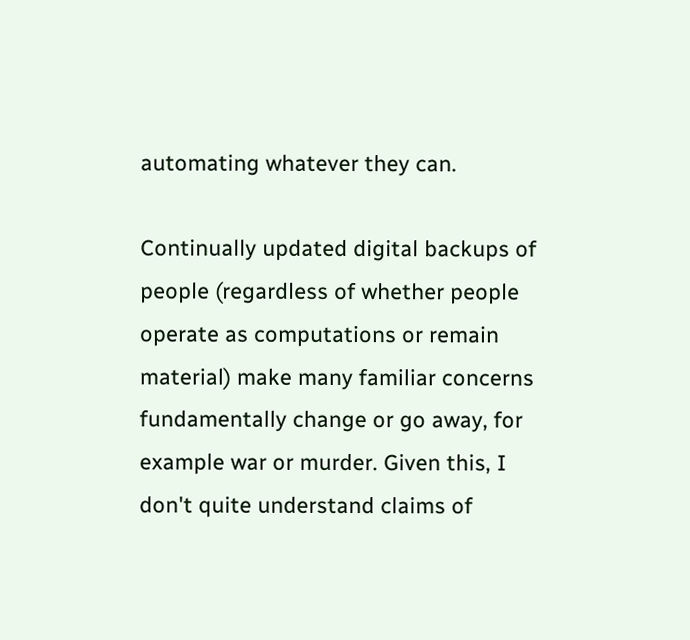automating whatever they can.

Continually updated digital backups of people (regardless of whether people operate as computations or remain material) make many familiar concerns fundamentally change or go away, for example war or murder. Given this, I don't quite understand claims of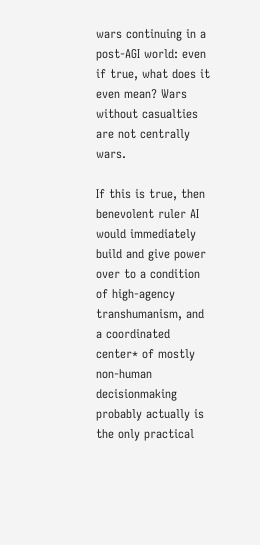wars continuing in a post-AGI world: even if true, what does it even mean? Wars without casualties are not centrally wars.

If this is true, then benevolent ruler AI would immediately build and give power over to a condition of high-agency transhumanism, and a coordinated center* of mostly non-human decisionmaking probably actually is the only practical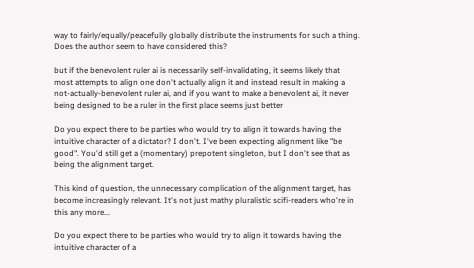way to fairly/equally/peacefully globally distribute the instruments for such a thing. Does the author seem to have considered this?

but if the benevolent ruler ai is necessarily self-invalidating, it seems likely that most attempts to align one don't actually align it and instead result in making a not-actually-benevolent ruler ai, and if you want to make a benevolent ai, it never being designed to be a ruler in the first place seems just better

Do you expect there to be parties who would try to align it towards having the intuitive character of a dictator? I don't. I've been expecting alignment like "be good". You'd still get a (momentary) prepotent singleton, but I don't see that as being the alignment target.

This kind of question, the unnecessary complication of the alignment target, has become increasingly relevant. It's not just mathy pluralistic scifi-readers who're in this any more...

Do you expect there to be parties who would try to align it towards having the intuitive character of a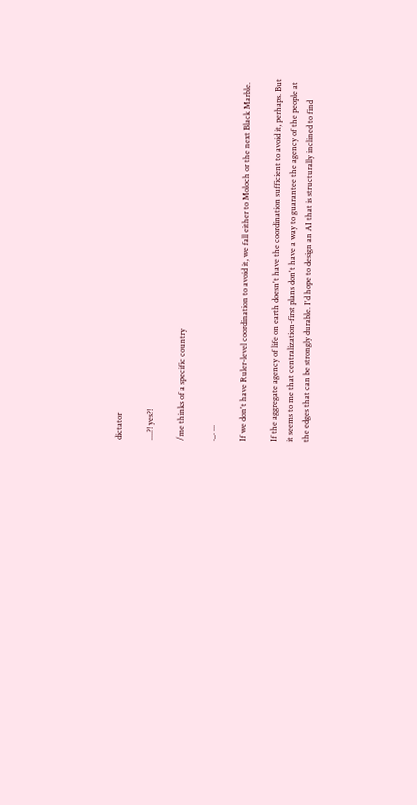dictator

....?! yes?!

/me thinks of a specific country

._. ...

If we don't have Ruler-level coordination to avoid it, we fall either to Moloch or the next Black Marble.

If the aggregate agency of life on earth doesn't have the coordination sufficient to avoid it, perhaps. But it seems to me that centralization-first plans don't have a way to guarantee the agency of the people at the edges that can be strongly durable. I'd hope to design an AI that is structurally inclined to find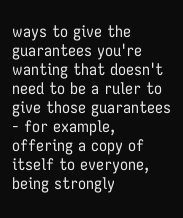ways to give the guarantees you're wanting that doesn't need to be a ruler to give those guarantees - for example, offering a copy of itself to everyone, being strongly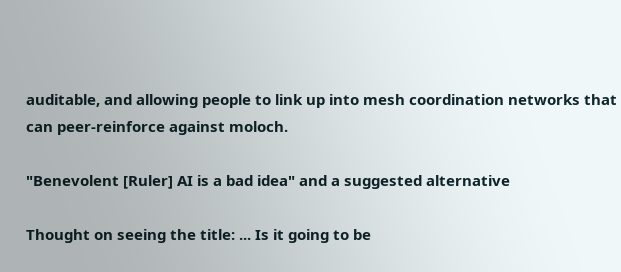auditable, and allowing people to link up into mesh coordination networks that can peer-reinforce against moloch.

"Benevolent [Ruler] AI is a bad idea" and a suggested alternative

Thought on seeing the title: ... Is it going to be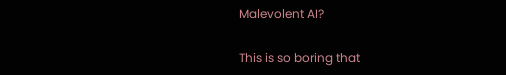Malevolent AI?

This is so boring that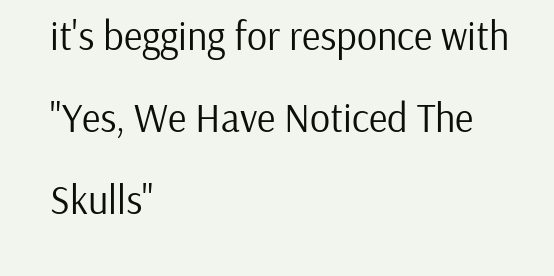it's begging for responce with "Yes, We Have Noticed The Skulls"